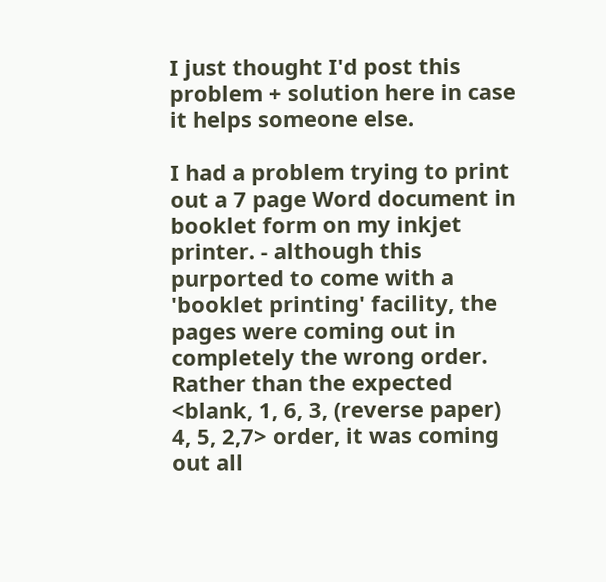I just thought I'd post this problem + solution here in case it helps someone else.

I had a problem trying to print out a 7 page Word document in booklet form on my inkjet printer. - although this purported to come with a 'booklet printing' facility, the pages were coming out in completely the wrong order. Rather than the expected <blank, 1, 6, 3, (reverse paper) 4, 5, 2,7> order, it was coming out all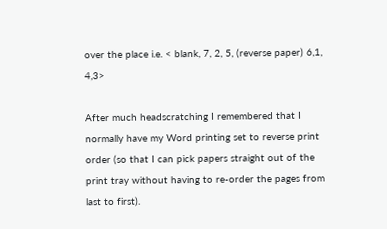over the place i.e. < blank, 7, 2, 5, (reverse paper) 6,1, 4,3>

After much headscratching I remembered that I normally have my Word printing set to reverse print order (so that I can pick papers straight out of the print tray without having to re-order the pages from last to first).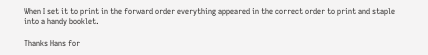When I set it to print in the forward order everything appeared in the correct order to print and staple into a handy booklet.

Thanks Hans for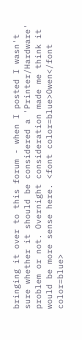bringing it over to this forum - when I posted I wasn't sure whether it should be considered a 'Printer/Hardware' problem or not. Overnight consideration made me think it would be more sense here. <font color=blue>Owen</font color=blue>